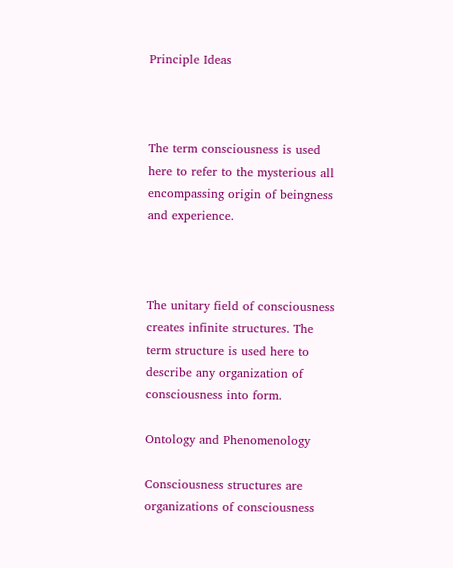Principle Ideas



The term consciousness is used here to refer to the mysterious all encompassing origin of beingness and experience.



The unitary field of consciousness creates infinite structures. The term structure is used here to describe any organization of consciousness into form.

Ontology and Phenomenology

Consciousness structures are organizations of consciousness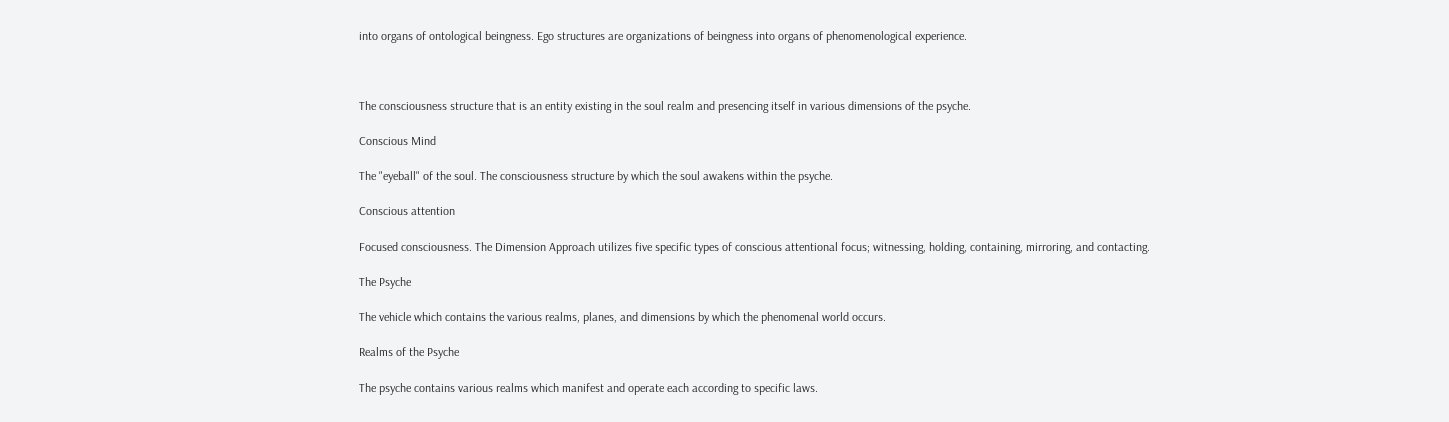into organs of ontological beingness. Ego structures are organizations of beingness into organs of phenomenological experience.



The consciousness structure that is an entity existing in the soul realm and presencing itself in various dimensions of the psyche.

Conscious Mind

The "eyeball" of the soul. The consciousness structure by which the soul awakens within the psyche.

Conscious attention

Focused consciousness. The Dimension Approach utilizes five specific types of conscious attentional focus; witnessing, holding, containing, mirroring, and contacting.

The Psyche

The vehicle which contains the various realms, planes, and dimensions by which the phenomenal world occurs.

Realms of the Psyche

The psyche contains various realms which manifest and operate each according to specific laws.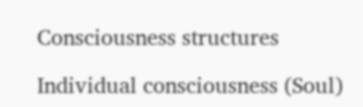Consciousness structures

Individual consciousness (Soul)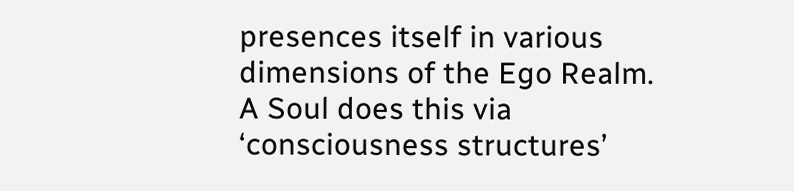presences itself in various dimensions of the Ego Realm. A Soul does this via ‘consciousness structures’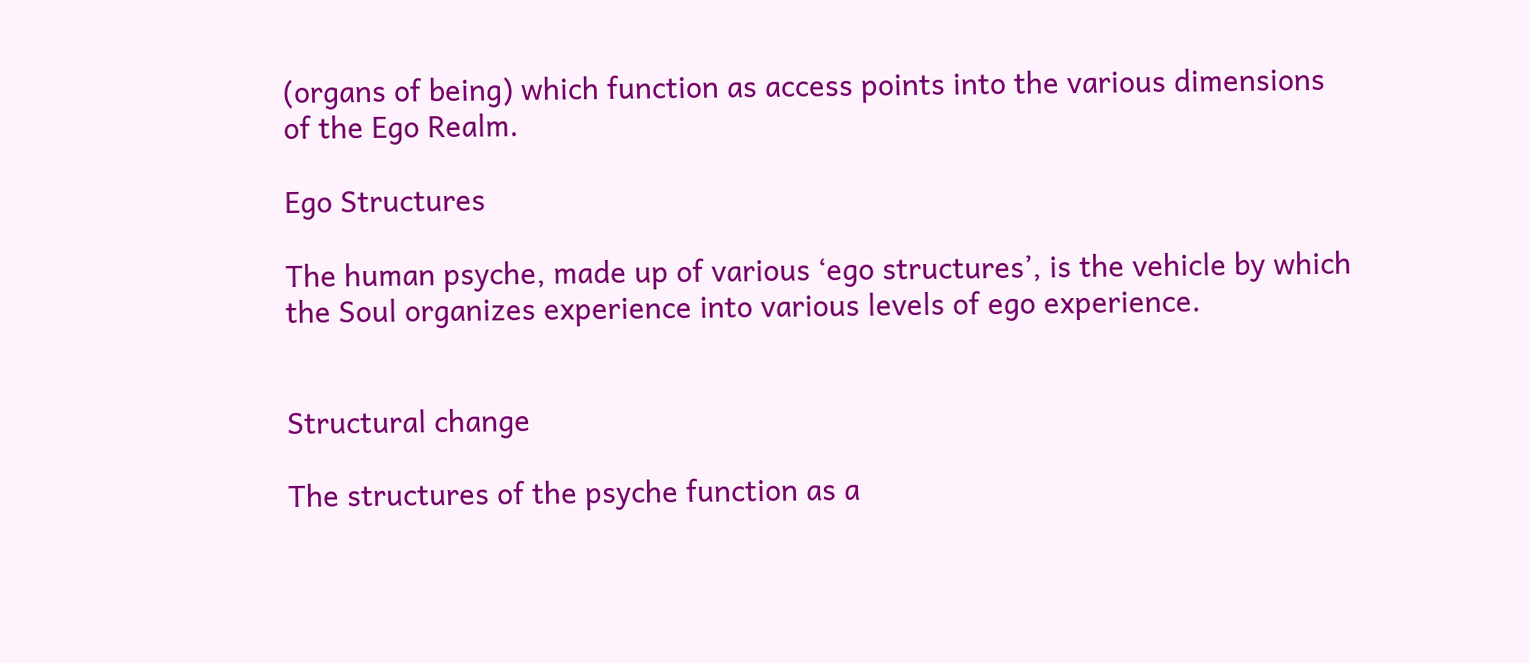(organs of being) which function as access points into the various dimensions of the Ego Realm.

Ego Structures

The human psyche, made up of various ‘ego structures’, is the vehicle by which the Soul organizes experience into various levels of ego experience.


Structural change

The structures of the psyche function as a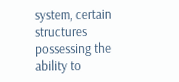system, certain structures possessing the ability to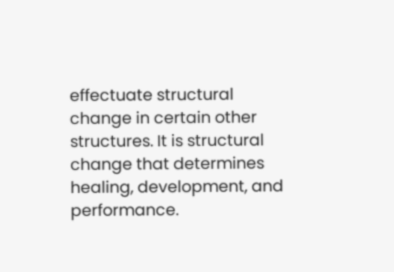effectuate structural change in certain other structures. It is structural change that determines healing, development, and performance.